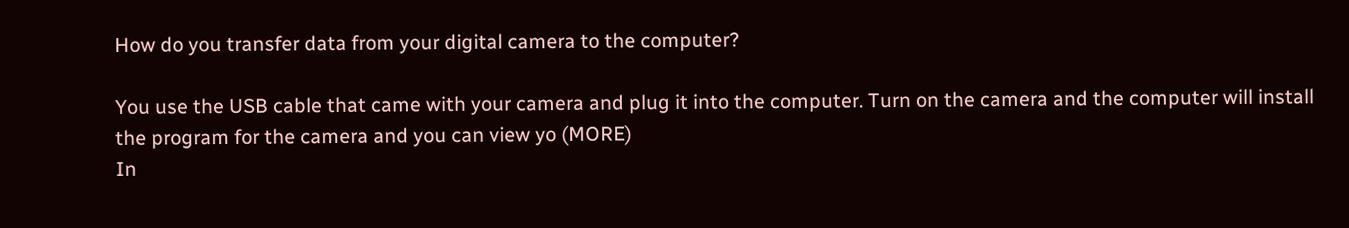How do you transfer data from your digital camera to the computer?

You use the USB cable that came with your camera and plug it into the computer. Turn on the camera and the computer will install the program for the camera and you can view yo (MORE)
In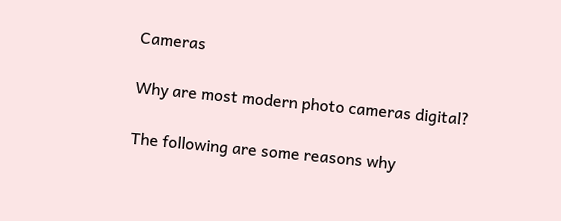Cameras

Why are most modern photo cameras digital?

The following are some reasons why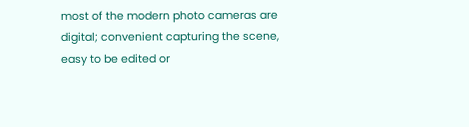most of the modern photo cameras are digital; convenient capturing the scene, easy to be edited or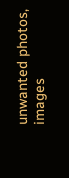unwanted photos, images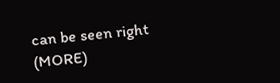can be seen right (MORE)